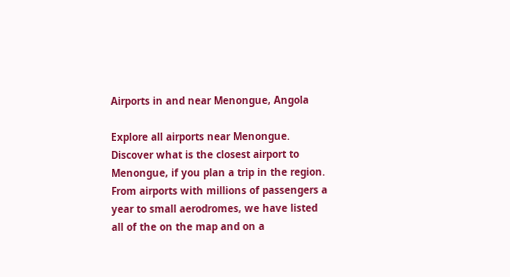Airports in and near Menongue, Angola

Explore all airports near Menongue. Discover what is the closest airport to Menongue, if you plan a trip in the region. From airports with millions of passengers a year to small aerodromes, we have listed all of the on the map and on a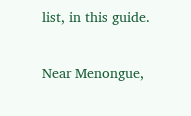list, in this guide.

Near Menongue,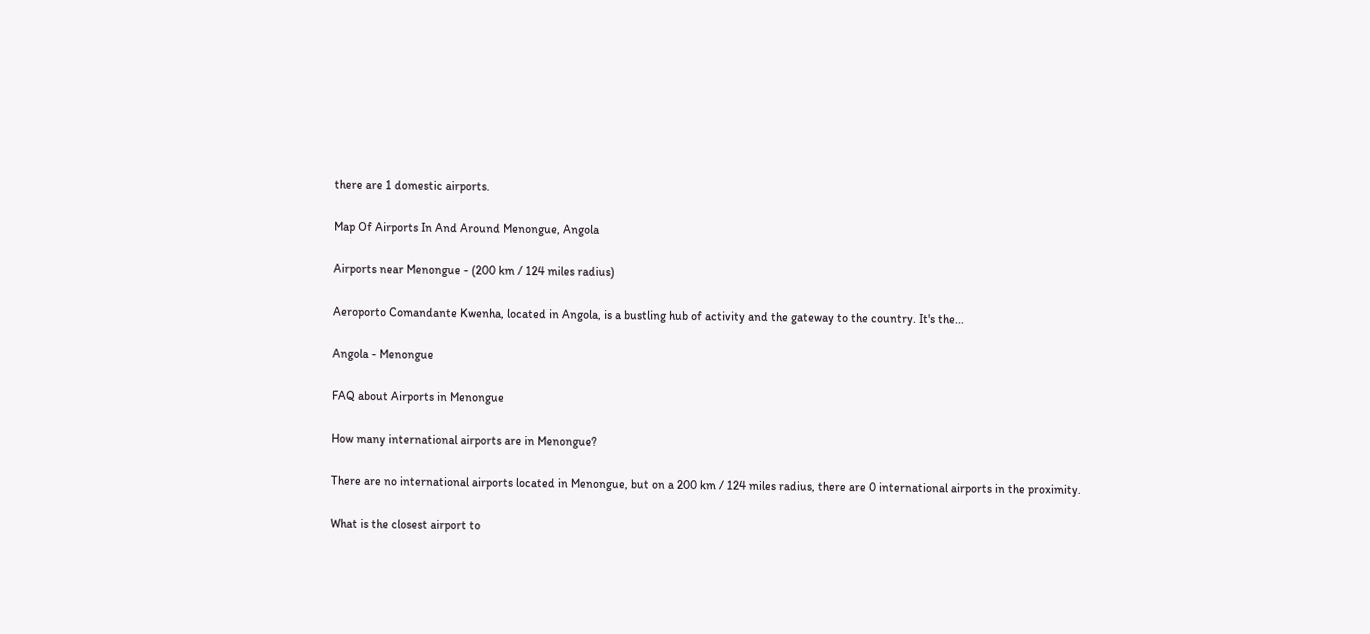there are 1 domestic airports.

Map Of Airports In And Around Menongue, Angola

Airports near Menongue - (200 km / 124 miles radius)

Aeroporto Comandante Kwenha, located in Angola, is a bustling hub of activity and the gateway to the country. It's the...

Angola - Menongue

FAQ about Airports in Menongue

How many international airports are in Menongue?

There are no international airports located in Menongue, but on a 200 km / 124 miles radius, there are 0 international airports in the proximity.

What is the closest airport to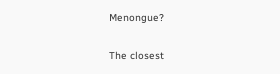Menongue?

The closest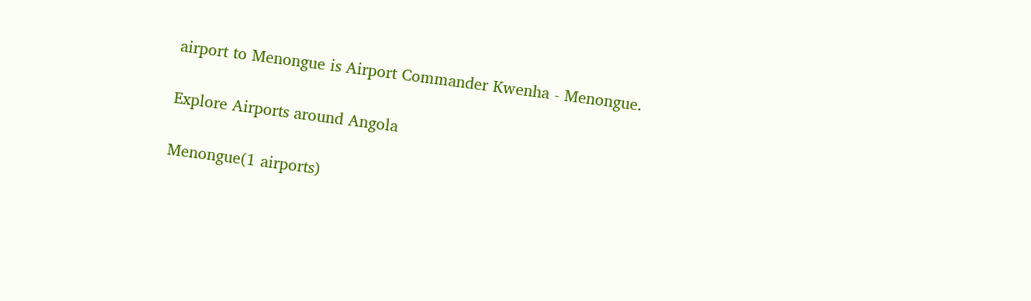airport to Menongue is Airport Commander Kwenha - Menongue.

Explore Airports around Angola

Menongue(1 airports)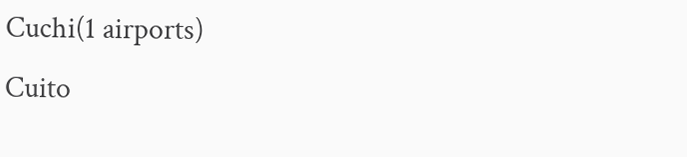Cuchi(1 airports)
Cuito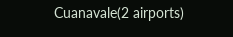Cuanavale(2 airports)